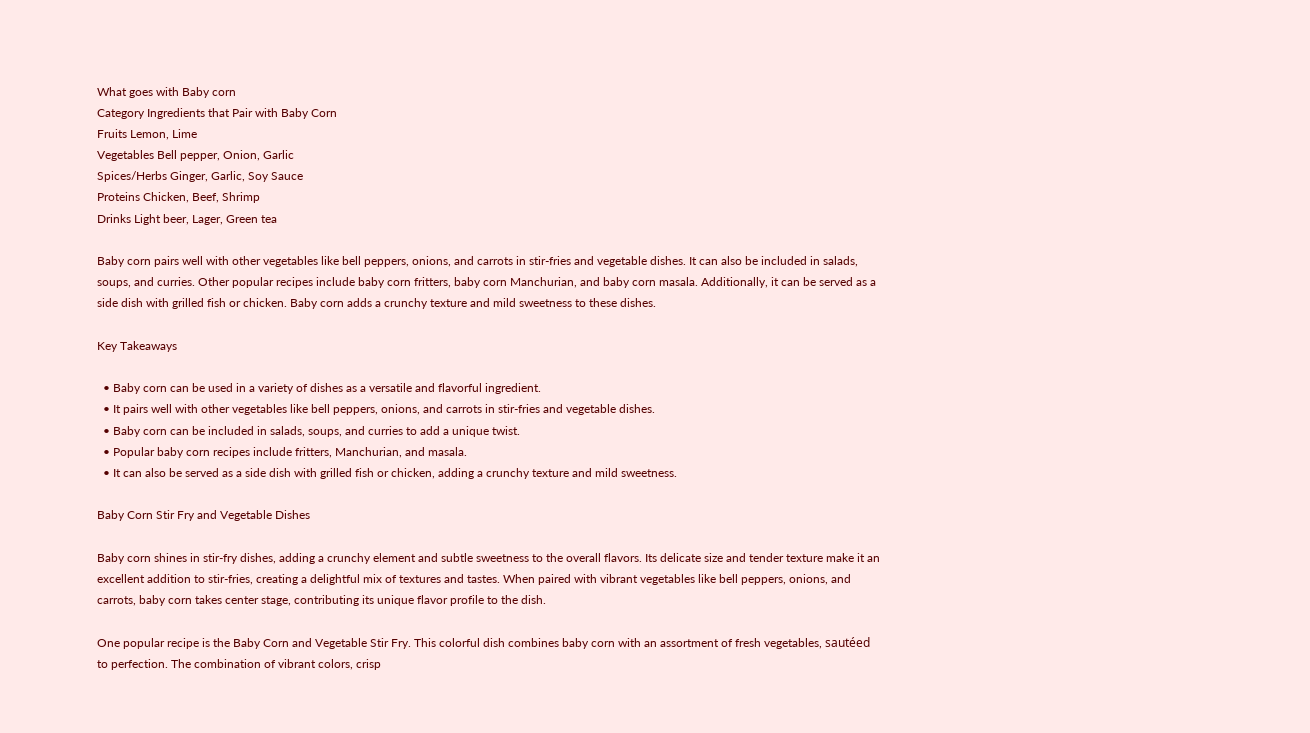What goes with Baby corn
Category Ingredients that Pair with Baby Corn
Fruits Lemon, Lime
Vegetables Bell pepper, Onion, Garlic
Spices/Herbs Ginger, Garlic, Soy Sauce
Proteins Chicken, Beef, Shrimp
Drinks Light beer, Lager, Green tea

Baby corn pairs well with other vegetables like bell peppers, onions, and carrots in stir-fries and vegetable dishes. It can also be included in salads, soups, and curries. Other popular recipes include baby corn fritters, baby corn Manchurian, and baby corn masala. Additionally, it can be served as a side dish with grilled fish or chicken. Baby corn adds a crunchy texture and mild sweetness to these dishes.

Key Takeaways

  • Baby corn can be used in a variety of dishes as a versatile and flavorful ingredient.
  • It pairs well with other vegetables like bell peppers, onions, and carrots in stir-fries and vegetable dishes.
  • Baby corn can be included in salads, soups, and curries to add a unique twist.
  • Popular baby corn recipes include fritters, Manchurian, and masala.
  • It can also be served as a side dish with grilled fish or chicken, adding a crunchy texture and mild sweetness.

Baby Corn Stir Fry and Vegetable Dishes

Baby corn shines in stir-fry dishes, adding a crunchy element and subtle sweetness to the overall flavors. Its delicate size and tender texture make it an excellent addition to stir-fries, creating a delightful mix of textures and tastes. When paired with vibrant vegetables like bell peppers, onions, and carrots, baby corn takes center stage, contributing its unique flavor profile to the dish.

One popular recipe is the Baby Corn and Vegetable Stir Fry. This colorful dish combines baby corn with an assortment of fresh vegetables, sautéed to perfection. The combination of vibrant colors, crisp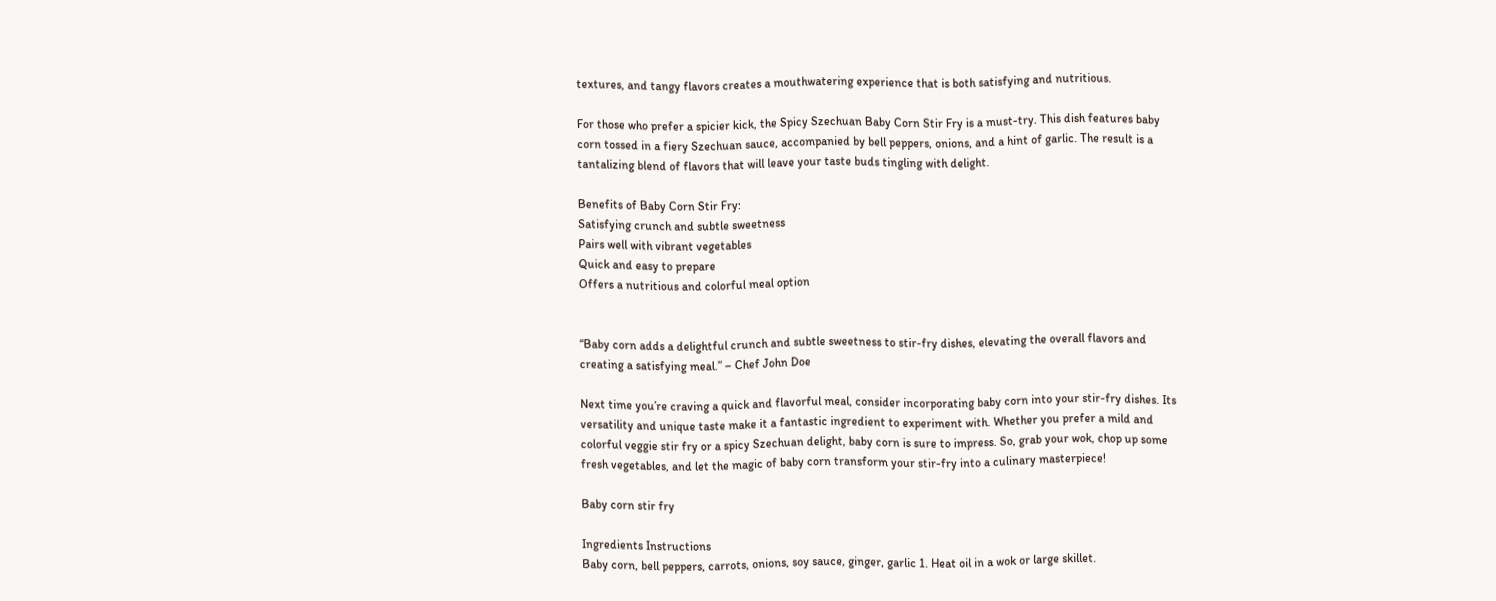textures, and tangy flavors creates a mouthwatering experience that is both satisfying and nutritious.

For those who prefer a spicier kick, the Spicy Szechuan Baby Corn Stir Fry is a must-try. This dish features baby corn tossed in a fiery Szechuan sauce, accompanied by bell peppers, onions, and a hint of garlic. The result is a tantalizing blend of flavors that will leave your taste buds tingling with delight.

Benefits of Baby Corn Stir Fry:
Satisfying crunch and subtle sweetness
Pairs well with vibrant vegetables
Quick and easy to prepare
Offers a nutritious and colorful meal option


“Baby corn adds a delightful crunch and subtle sweetness to stir-fry dishes, elevating the overall flavors and creating a satisfying meal.” – Chef John Doe

Next time you’re craving a quick and flavorful meal, consider incorporating baby corn into your stir-fry dishes. Its versatility and unique taste make it a fantastic ingredient to experiment with. Whether you prefer a mild and colorful veggie stir fry or a spicy Szechuan delight, baby corn is sure to impress. So, grab your wok, chop up some fresh vegetables, and let the magic of baby corn transform your stir-fry into a culinary masterpiece!

Baby corn stir fry

Ingredients Instructions
Baby corn, bell peppers, carrots, onions, soy sauce, ginger, garlic 1. Heat oil in a wok or large skillet.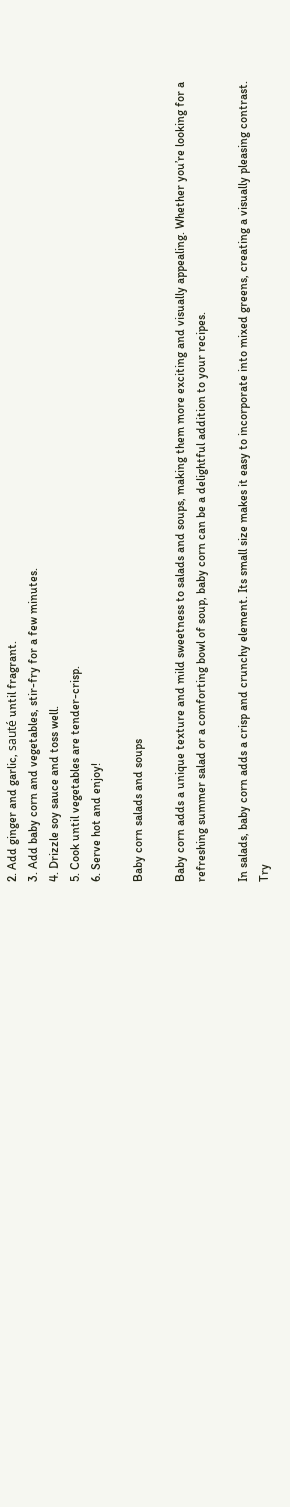2. Add ginger and garlic, sauté until fragrant.
3. Add baby corn and vegetables, stir-fry for a few minutes.
4. Drizzle soy sauce and toss well.
5. Cook until vegetables are tender-crisp.
6. Serve hot and enjoy!

Baby corn salads and soups

Baby corn adds a unique texture and mild sweetness to salads and soups, making them more exciting and visually appealing. Whether you’re looking for a refreshing summer salad or a comforting bowl of soup, baby corn can be a delightful addition to your recipes.

In salads, baby corn adds a crisp and crunchy element. Its small size makes it easy to incorporate into mixed greens, creating a visually pleasing contrast. Try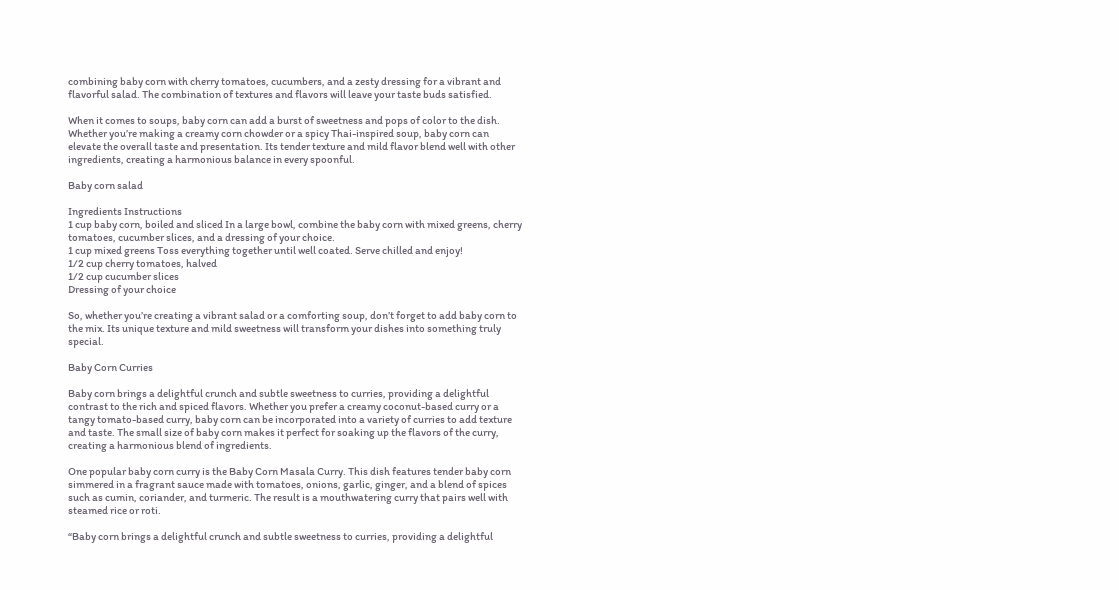combining baby corn with cherry tomatoes, cucumbers, and a zesty dressing for a vibrant and flavorful salad. The combination of textures and flavors will leave your taste buds satisfied.

When it comes to soups, baby corn can add a burst of sweetness and pops of color to the dish. Whether you’re making a creamy corn chowder or a spicy Thai-inspired soup, baby corn can elevate the overall taste and presentation. Its tender texture and mild flavor blend well with other ingredients, creating a harmonious balance in every spoonful.

Baby corn salad

Ingredients Instructions
1 cup baby corn, boiled and sliced In a large bowl, combine the baby corn with mixed greens, cherry tomatoes, cucumber slices, and a dressing of your choice.
1 cup mixed greens Toss everything together until well coated. Serve chilled and enjoy!
1/2 cup cherry tomatoes, halved
1/2 cup cucumber slices
Dressing of your choice

So, whether you’re creating a vibrant salad or a comforting soup, don’t forget to add baby corn to the mix. Its unique texture and mild sweetness will transform your dishes into something truly special.

Baby Corn Curries

Baby corn brings a delightful crunch and subtle sweetness to curries, providing a delightful contrast to the rich and spiced flavors. Whether you prefer a creamy coconut-based curry or a tangy tomato-based curry, baby corn can be incorporated into a variety of curries to add texture and taste. The small size of baby corn makes it perfect for soaking up the flavors of the curry, creating a harmonious blend of ingredients.

One popular baby corn curry is the Baby Corn Masala Curry. This dish features tender baby corn simmered in a fragrant sauce made with tomatoes, onions, garlic, ginger, and a blend of spices such as cumin, coriander, and turmeric. The result is a mouthwatering curry that pairs well with steamed rice or roti.

“Baby corn brings a delightful crunch and subtle sweetness to curries, providing a delightful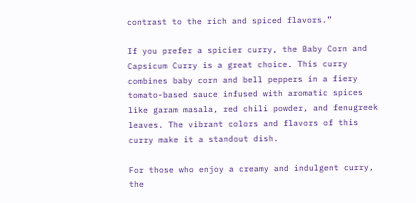contrast to the rich and spiced flavors.”

If you prefer a spicier curry, the Baby Corn and Capsicum Curry is a great choice. This curry combines baby corn and bell peppers in a fiery tomato-based sauce infused with aromatic spices like garam masala, red chili powder, and fenugreek leaves. The vibrant colors and flavors of this curry make it a standout dish.

For those who enjoy a creamy and indulgent curry, the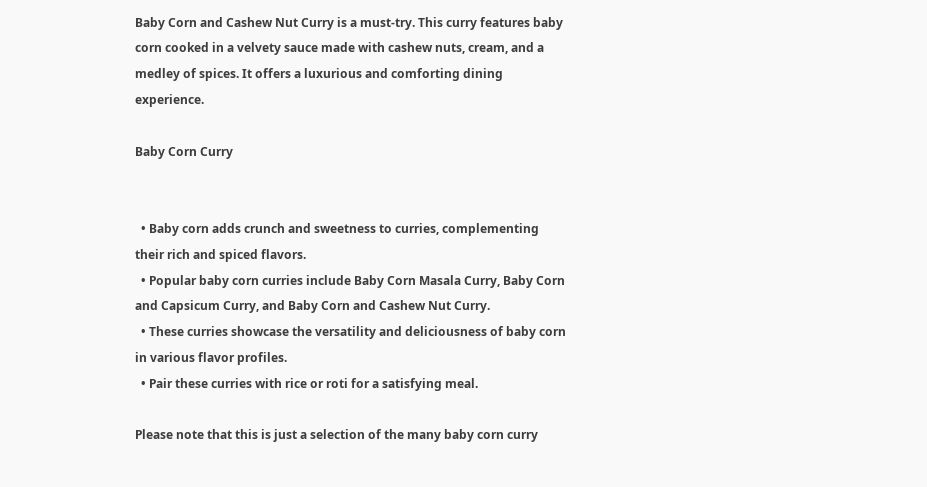Baby Corn and Cashew Nut Curry is a must-try. This curry features baby corn cooked in a velvety sauce made with cashew nuts, cream, and a medley of spices. It offers a luxurious and comforting dining experience.

Baby Corn Curry


  • Baby corn adds crunch and sweetness to curries, complementing their rich and spiced flavors.
  • Popular baby corn curries include Baby Corn Masala Curry, Baby Corn and Capsicum Curry, and Baby Corn and Cashew Nut Curry.
  • These curries showcase the versatility and deliciousness of baby corn in various flavor profiles.
  • Pair these curries with rice or roti for a satisfying meal.

Please note that this is just a selection of the many baby corn curry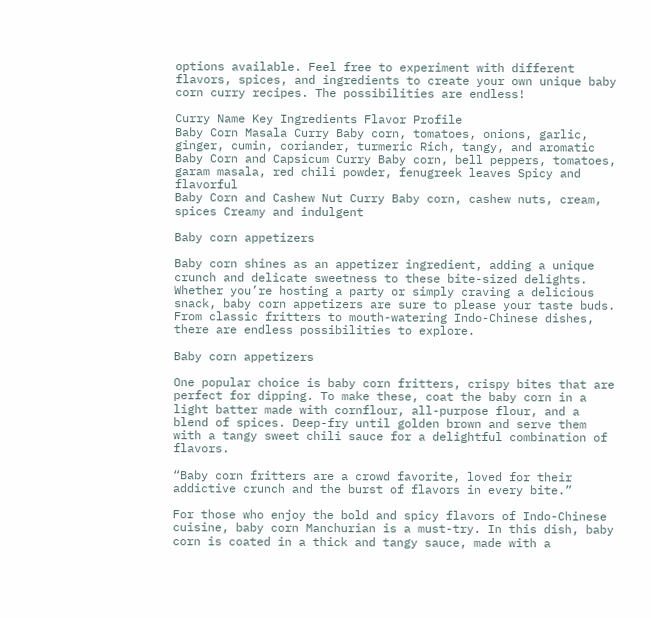options available. Feel free to experiment with different flavors, spices, and ingredients to create your own unique baby corn curry recipes. The possibilities are endless!

Curry Name Key Ingredients Flavor Profile
Baby Corn Masala Curry Baby corn, tomatoes, onions, garlic, ginger, cumin, coriander, turmeric Rich, tangy, and aromatic
Baby Corn and Capsicum Curry Baby corn, bell peppers, tomatoes, garam masala, red chili powder, fenugreek leaves Spicy and flavorful
Baby Corn and Cashew Nut Curry Baby corn, cashew nuts, cream, spices Creamy and indulgent

Baby corn appetizers

Baby corn shines as an appetizer ingredient, adding a unique crunch and delicate sweetness to these bite-sized delights. Whether you’re hosting a party or simply craving a delicious snack, baby corn appetizers are sure to please your taste buds. From classic fritters to mouth-watering Indo-Chinese dishes, there are endless possibilities to explore.

Baby corn appetizers

One popular choice is baby corn fritters, crispy bites that are perfect for dipping. To make these, coat the baby corn in a light batter made with cornflour, all-purpose flour, and a blend of spices. Deep-fry until golden brown and serve them with a tangy sweet chili sauce for a delightful combination of flavors.

“Baby corn fritters are a crowd favorite, loved for their addictive crunch and the burst of flavors in every bite.”

For those who enjoy the bold and spicy flavors of Indo-Chinese cuisine, baby corn Manchurian is a must-try. In this dish, baby corn is coated in a thick and tangy sauce, made with a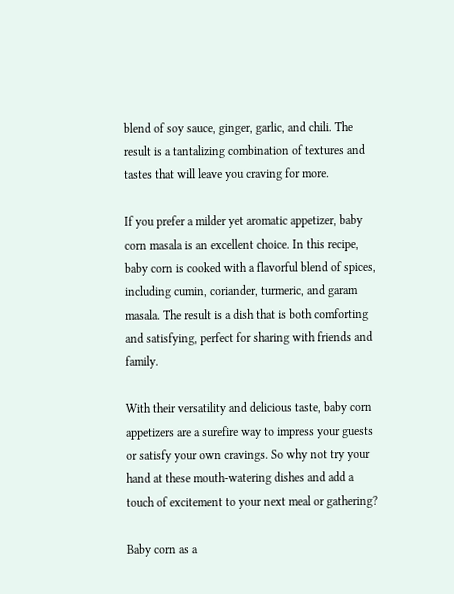blend of soy sauce, ginger, garlic, and chili. The result is a tantalizing combination of textures and tastes that will leave you craving for more.

If you prefer a milder yet aromatic appetizer, baby corn masala is an excellent choice. In this recipe, baby corn is cooked with a flavorful blend of spices, including cumin, coriander, turmeric, and garam masala. The result is a dish that is both comforting and satisfying, perfect for sharing with friends and family.

With their versatility and delicious taste, baby corn appetizers are a surefire way to impress your guests or satisfy your own cravings. So why not try your hand at these mouth-watering dishes and add a touch of excitement to your next meal or gathering?

Baby corn as a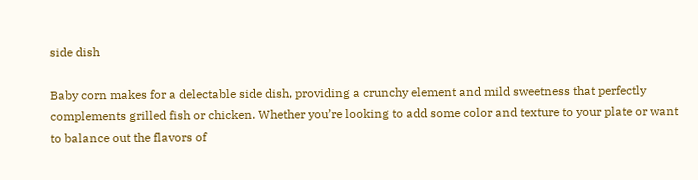side dish

Baby corn makes for a delectable side dish, providing a crunchy element and mild sweetness that perfectly complements grilled fish or chicken. Whether you’re looking to add some color and texture to your plate or want to balance out the flavors of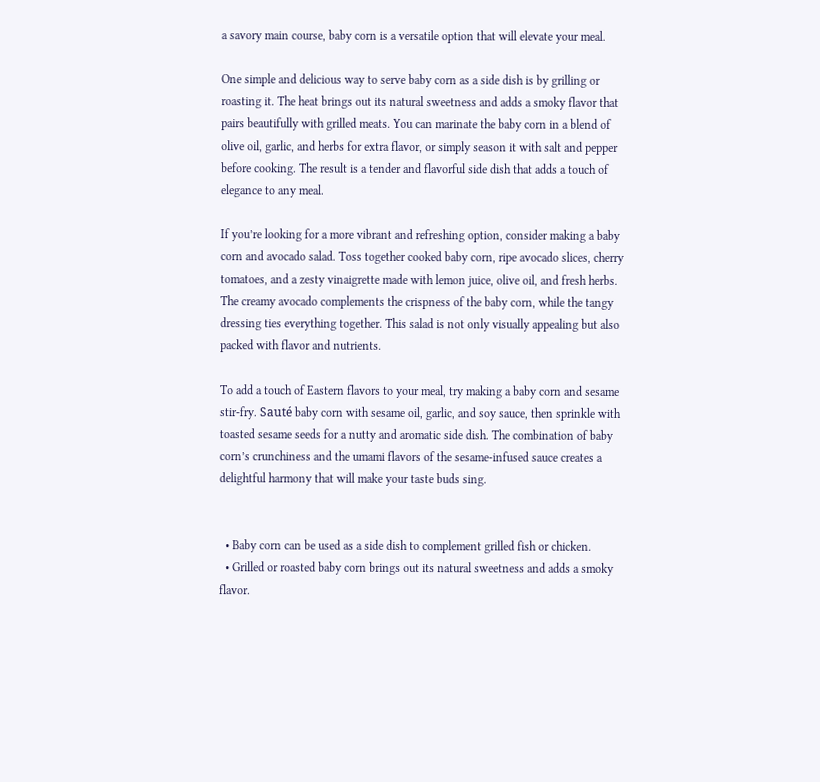a savory main course, baby corn is a versatile option that will elevate your meal.

One simple and delicious way to serve baby corn as a side dish is by grilling or roasting it. The heat brings out its natural sweetness and adds a smoky flavor that pairs beautifully with grilled meats. You can marinate the baby corn in a blend of olive oil, garlic, and herbs for extra flavor, or simply season it with salt and pepper before cooking. The result is a tender and flavorful side dish that adds a touch of elegance to any meal.

If you’re looking for a more vibrant and refreshing option, consider making a baby corn and avocado salad. Toss together cooked baby corn, ripe avocado slices, cherry tomatoes, and a zesty vinaigrette made with lemon juice, olive oil, and fresh herbs. The creamy avocado complements the crispness of the baby corn, while the tangy dressing ties everything together. This salad is not only visually appealing but also packed with flavor and nutrients.

To add a touch of Eastern flavors to your meal, try making a baby corn and sesame stir-fry. Sauté baby corn with sesame oil, garlic, and soy sauce, then sprinkle with toasted sesame seeds for a nutty and aromatic side dish. The combination of baby corn’s crunchiness and the umami flavors of the sesame-infused sauce creates a delightful harmony that will make your taste buds sing.


  • Baby corn can be used as a side dish to complement grilled fish or chicken.
  • Grilled or roasted baby corn brings out its natural sweetness and adds a smoky flavor.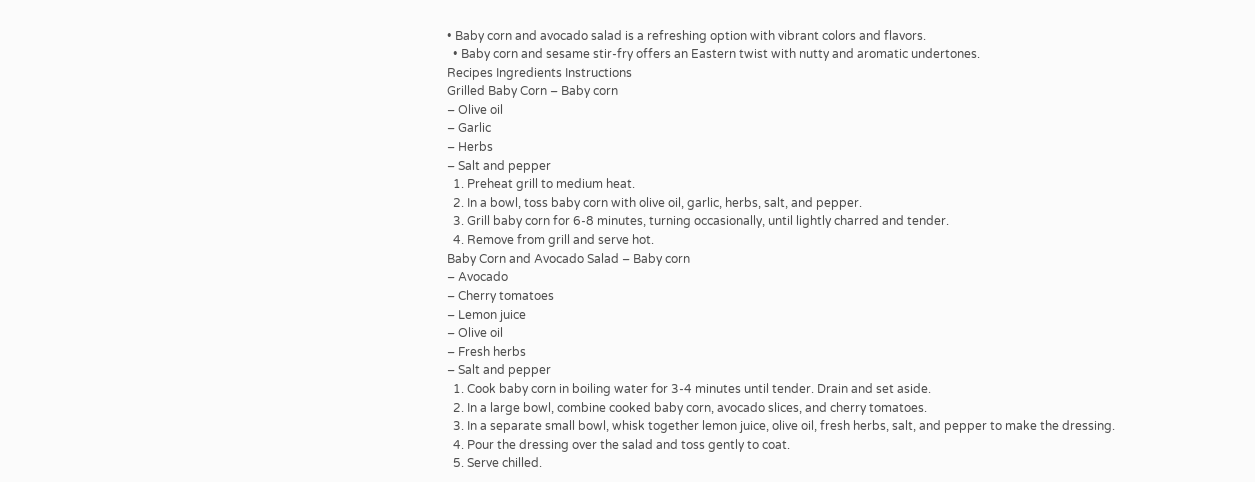• Baby corn and avocado salad is a refreshing option with vibrant colors and flavors.
  • Baby corn and sesame stir-fry offers an Eastern twist with nutty and aromatic undertones.
Recipes Ingredients Instructions
Grilled Baby Corn – Baby corn
– Olive oil
– Garlic
– Herbs
– Salt and pepper
  1. Preheat grill to medium heat.
  2. In a bowl, toss baby corn with olive oil, garlic, herbs, salt, and pepper.
  3. Grill baby corn for 6-8 minutes, turning occasionally, until lightly charred and tender.
  4. Remove from grill and serve hot.
Baby Corn and Avocado Salad – Baby corn
– Avocado
– Cherry tomatoes
– Lemon juice
– Olive oil
– Fresh herbs
– Salt and pepper
  1. Cook baby corn in boiling water for 3-4 minutes until tender. Drain and set aside.
  2. In a large bowl, combine cooked baby corn, avocado slices, and cherry tomatoes.
  3. In a separate small bowl, whisk together lemon juice, olive oil, fresh herbs, salt, and pepper to make the dressing.
  4. Pour the dressing over the salad and toss gently to coat.
  5. Serve chilled.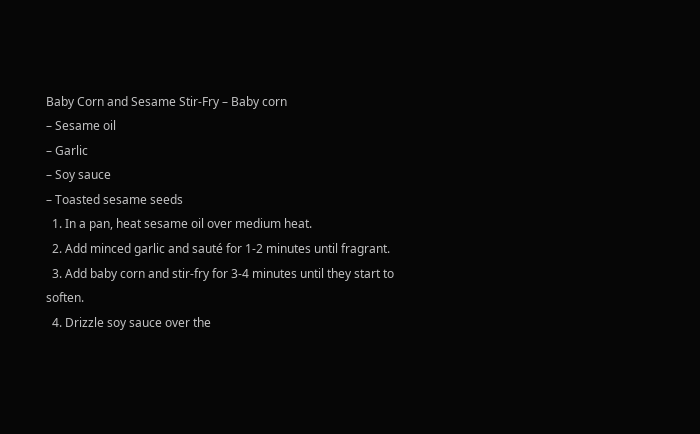Baby Corn and Sesame Stir-Fry – Baby corn
– Sesame oil
– Garlic
– Soy sauce
– Toasted sesame seeds
  1. In a pan, heat sesame oil over medium heat.
  2. Add minced garlic and sauté for 1-2 minutes until fragrant.
  3. Add baby corn and stir-fry for 3-4 minutes until they start to soften.
  4. Drizzle soy sauce over the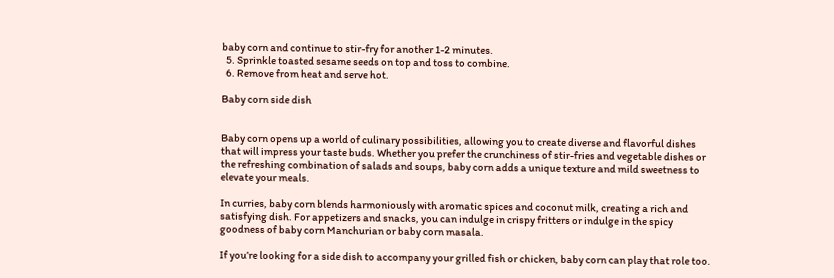baby corn and continue to stir-fry for another 1-2 minutes.
  5. Sprinkle toasted sesame seeds on top and toss to combine.
  6. Remove from heat and serve hot.

Baby corn side dish


Baby corn opens up a world of culinary possibilities, allowing you to create diverse and flavorful dishes that will impress your taste buds. Whether you prefer the crunchiness of stir-fries and vegetable dishes or the refreshing combination of salads and soups, baby corn adds a unique texture and mild sweetness to elevate your meals.

In curries, baby corn blends harmoniously with aromatic spices and coconut milk, creating a rich and satisfying dish. For appetizers and snacks, you can indulge in crispy fritters or indulge in the spicy goodness of baby corn Manchurian or baby corn masala.

If you’re looking for a side dish to accompany your grilled fish or chicken, baby corn can play that role too.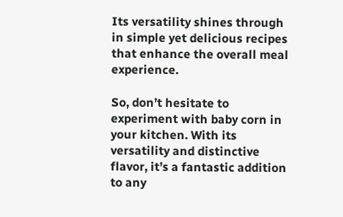Its versatility shines through in simple yet delicious recipes that enhance the overall meal experience.

So, don’t hesitate to experiment with baby corn in your kitchen. With its versatility and distinctive flavor, it’s a fantastic addition to any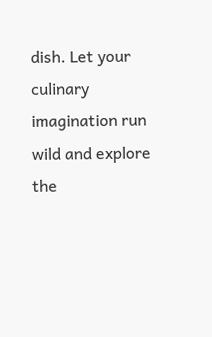dish. Let your culinary imagination run wild and explore the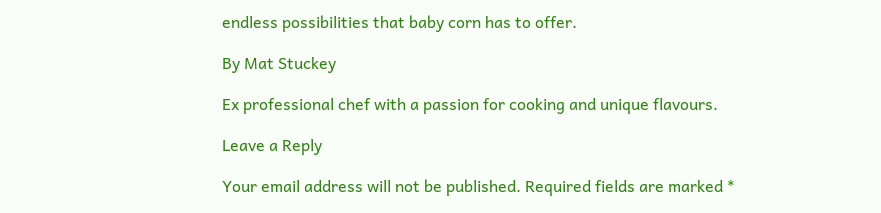endless possibilities that baby corn has to offer.

By Mat Stuckey

Ex professional chef with a passion for cooking and unique flavours.

Leave a Reply

Your email address will not be published. Required fields are marked *